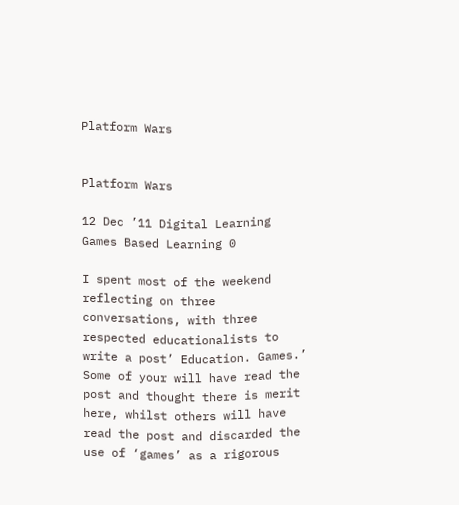Platform Wars


Platform Wars

12 Dec ’11 Digital Learning Games Based Learning 0

I spent most of the weekend reflecting on three conversations, with three respected educationalists to write a post’ Education. Games.’ Some of your will have read the post and thought there is merit here, whilst others will have read the post and discarded the use of ‘games’ as a rigorous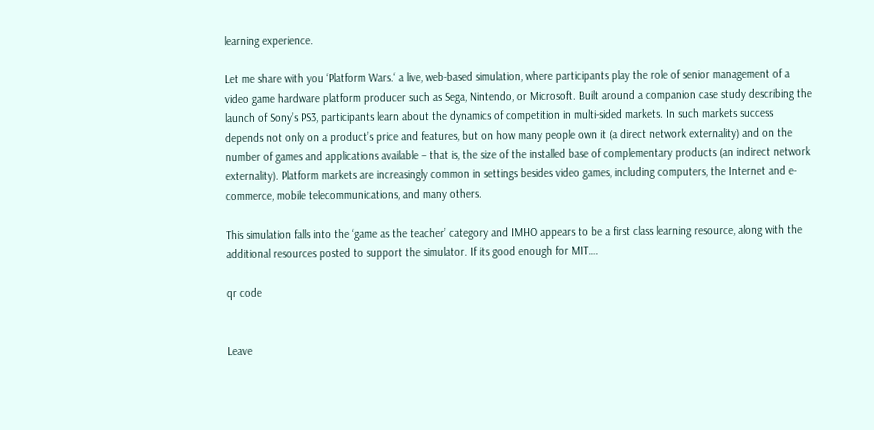learning experience.

Let me share with you ‘Platform Wars.‘ a live, web-based simulation, where participants play the role of senior management of a video game hardware platform producer such as Sega, Nintendo, or Microsoft. Built around a companion case study describing the launch of Sony’s PS3, participants learn about the dynamics of competition in multi-sided markets. In such markets success depends not only on a product’s price and features, but on how many people own it (a direct network externality) and on the number of games and applications available – that is, the size of the installed base of complementary products (an indirect network externality). Platform markets are increasingly common in settings besides video games, including computers, the Internet and e-commerce, mobile telecommunications, and many others.

This simulation falls into the ‘game as the teacher’ category and IMHO appears to be a first class learning resource, along with the additional resources posted to support the simulator. If its good enough for MIT….

qr code


Leave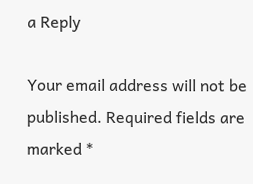a Reply

Your email address will not be published. Required fields are marked *